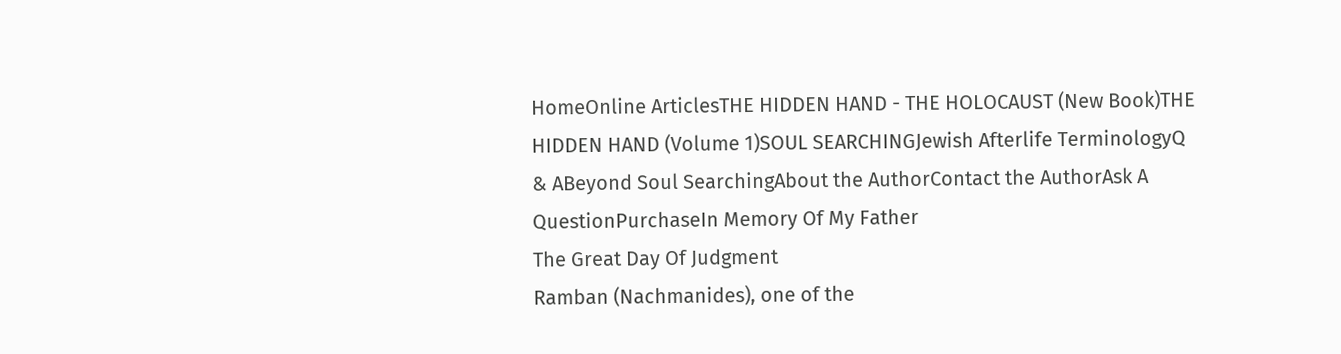HomeOnline ArticlesTHE HIDDEN HAND - THE HOLOCAUST (New Book)THE HIDDEN HAND (Volume 1)SOUL SEARCHINGJewish Afterlife TerminologyQ & ABeyond Soul SearchingAbout the AuthorContact the AuthorAsk A QuestionPurchaseIn Memory Of My Father
The Great Day Of Judgment
Ramban (Nachmanides), one of the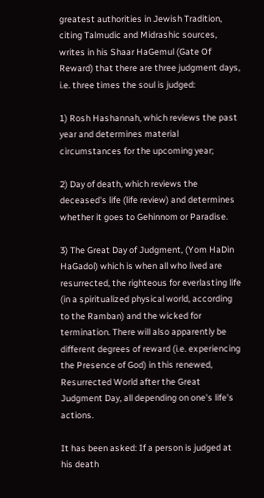greatest authorities in Jewish Tradition, citing Talmudic and Midrashic sources, writes in his Shaar HaGemul (Gate Of Reward) that there are three judgment days, i.e. three times the soul is judged:

1) Rosh Hashannah, which reviews the past year and determines material circumstances for the upcoming year;

2) Day of death, which reviews the deceased's life (life review) and determines whether it goes to Gehinnom or Paradise.

3) The Great Day of Judgment, (Yom HaDin HaGadol) which is when all who lived are resurrected, the righteous for everlasting life (in a spiritualized physical world, according to the Ramban) and the wicked for termination. There will also apparently be different degrees of reward (i.e. experiencing the Presence of God) in this renewed, Resurrected World after the Great Judgment Day, all depending on one's life's actions.

It has been asked: If a person is judged at his death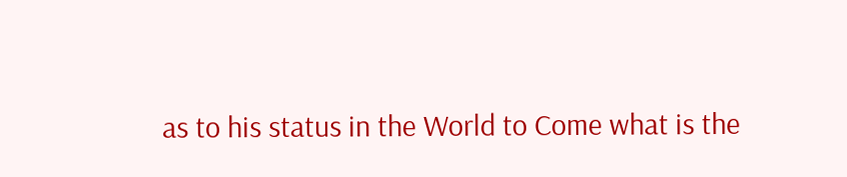as to his status in the World to Come what is the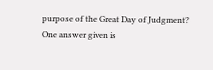purpose of the Great Day of Judgment? One answer given is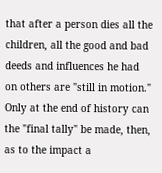that after a person dies all the children, all the good and bad deeds and influences he had on others are "still in motion." Only at the end of history can the "final tally" be made, then, as to the impact a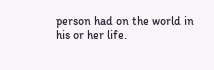person had on the world in his or her life.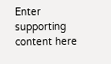Enter supporting content here